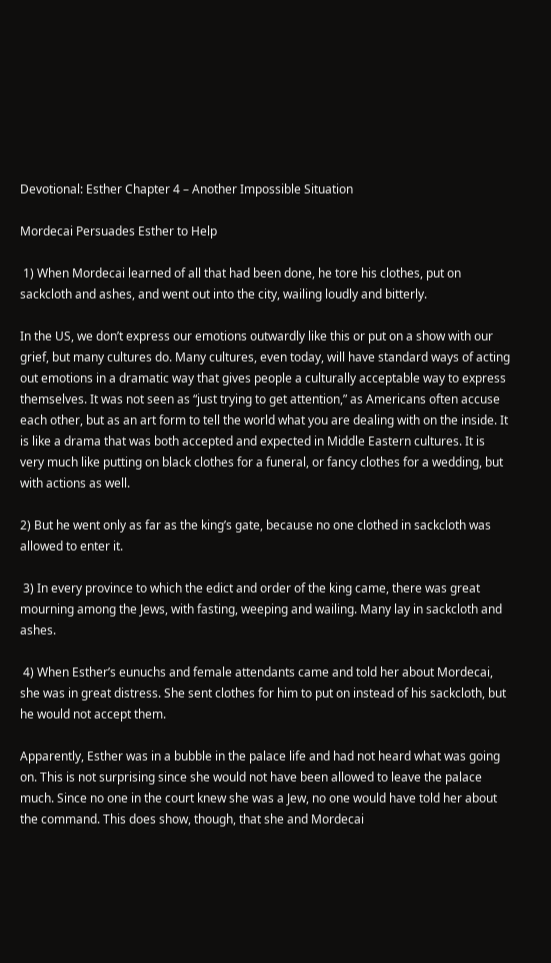Devotional: Esther Chapter 4 – Another Impossible Situation

Mordecai Persuades Esther to Help

 1) When Mordecai learned of all that had been done, he tore his clothes, put on sackcloth and ashes, and went out into the city, wailing loudly and bitterly.

In the US, we don’t express our emotions outwardly like this or put on a show with our grief, but many cultures do. Many cultures, even today, will have standard ways of acting out emotions in a dramatic way that gives people a culturally acceptable way to express themselves. It was not seen as “just trying to get attention,” as Americans often accuse each other, but as an art form to tell the world what you are dealing with on the inside. It is like a drama that was both accepted and expected in Middle Eastern cultures. It is very much like putting on black clothes for a funeral, or fancy clothes for a wedding, but with actions as well.

2) But he went only as far as the king’s gate, because no one clothed in sackcloth was allowed to enter it.

 3) In every province to which the edict and order of the king came, there was great mourning among the Jews, with fasting, weeping and wailing. Many lay in sackcloth and ashes.

 4) When Esther’s eunuchs and female attendants came and told her about Mordecai, she was in great distress. She sent clothes for him to put on instead of his sackcloth, but he would not accept them.

Apparently, Esther was in a bubble in the palace life and had not heard what was going on. This is not surprising since she would not have been allowed to leave the palace much. Since no one in the court knew she was a Jew, no one would have told her about the command. This does show, though, that she and Mordecai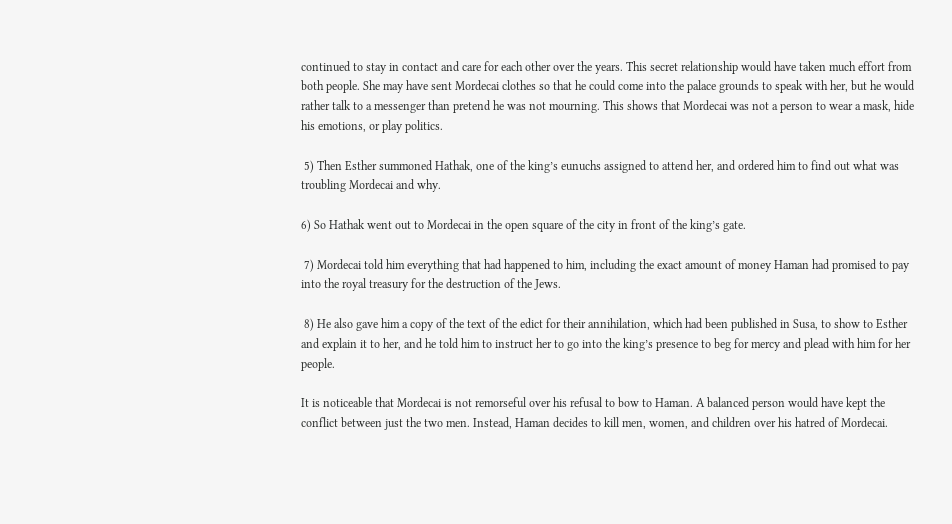continued to stay in contact and care for each other over the years. This secret relationship would have taken much effort from both people. She may have sent Mordecai clothes so that he could come into the palace grounds to speak with her, but he would rather talk to a messenger than pretend he was not mourning. This shows that Mordecai was not a person to wear a mask, hide his emotions, or play politics.

 5) Then Esther summoned Hathak, one of the king’s eunuchs assigned to attend her, and ordered him to find out what was troubling Mordecai and why.

6) So Hathak went out to Mordecai in the open square of the city in front of the king’s gate.

 7) Mordecai told him everything that had happened to him, including the exact amount of money Haman had promised to pay into the royal treasury for the destruction of the Jews.

 8) He also gave him a copy of the text of the edict for their annihilation, which had been published in Susa, to show to Esther and explain it to her, and he told him to instruct her to go into the king’s presence to beg for mercy and plead with him for her people.

It is noticeable that Mordecai is not remorseful over his refusal to bow to Haman. A balanced person would have kept the conflict between just the two men. Instead, Haman decides to kill men, women, and children over his hatred of Mordecai.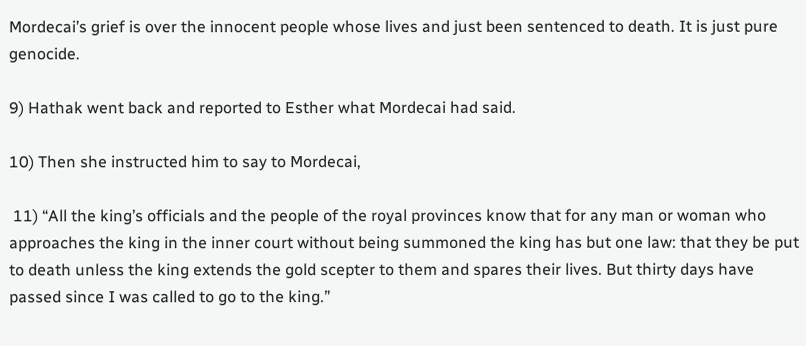Mordecai’s grief is over the innocent people whose lives and just been sentenced to death. It is just pure genocide.

9) Hathak went back and reported to Esther what Mordecai had said.

10) Then she instructed him to say to Mordecai,

 11) “All the king’s officials and the people of the royal provinces know that for any man or woman who approaches the king in the inner court without being summoned the king has but one law: that they be put to death unless the king extends the gold scepter to them and spares their lives. But thirty days have passed since I was called to go to the king.”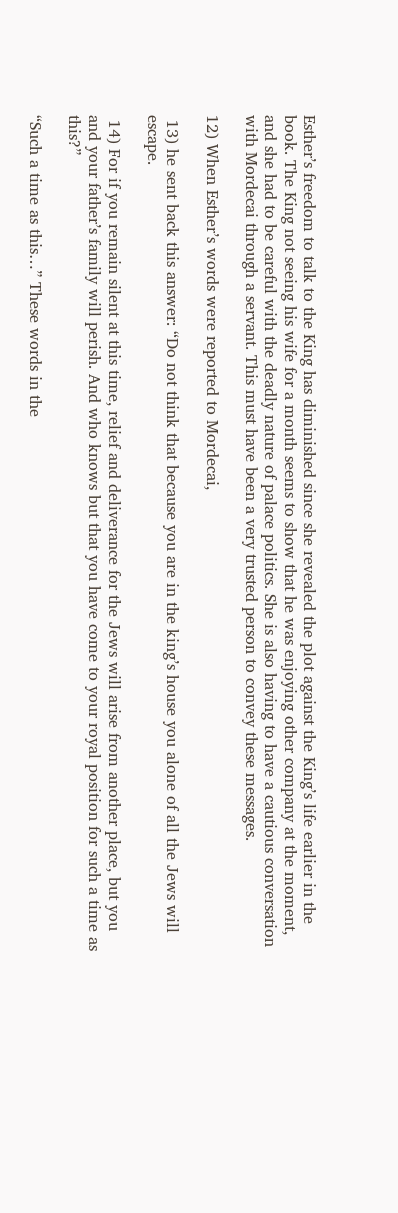Esther’s freedom to talk to the King has diminished since she revealed the plot against the King’s life earlier in the book. The King not seeing his wife for a month seems to show that he was enjoying other company at the moment, and she had to be careful with the deadly nature of palace politics. She is also having to have a cautious conversation with Mordecai through a servant. This must have been a very trusted person to convey these messages.

12) When Esther’s words were reported to Mordecai,

 13) he sent back this answer: “Do not think that because you are in the king’s house you alone of all the Jews will escape.

 14) For if you remain silent at this time, relief and deliverance for the Jews will arise from another place, but you and your father’s family will perish. And who knows but that you have come to your royal position for such a time as this?”

“Such a time as this…” These words in the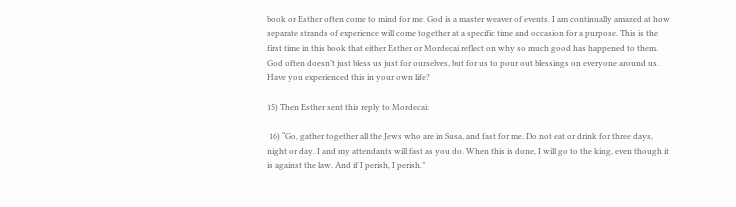book or Esther often come to mind for me. God is a master weaver of events. I am continually amazed at how separate strands of experience will come together at a specific time and occasion for a purpose. This is the first time in this book that either Esther or Mordecai reflect on why so much good has happened to them. God often doesn’t just bless us just for ourselves, but for us to pour out blessings on everyone around us. Have you experienced this in your own life?

15) Then Esther sent this reply to Mordecai:

 16) “Go, gather together all the Jews who are in Susa, and fast for me. Do not eat or drink for three days, night or day. I and my attendants will fast as you do. When this is done, I will go to the king, even though it is against the law. And if I perish, I perish.”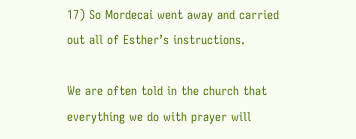17) So Mordecai went away and carried out all of Esther’s instructions.

We are often told in the church that everything we do with prayer will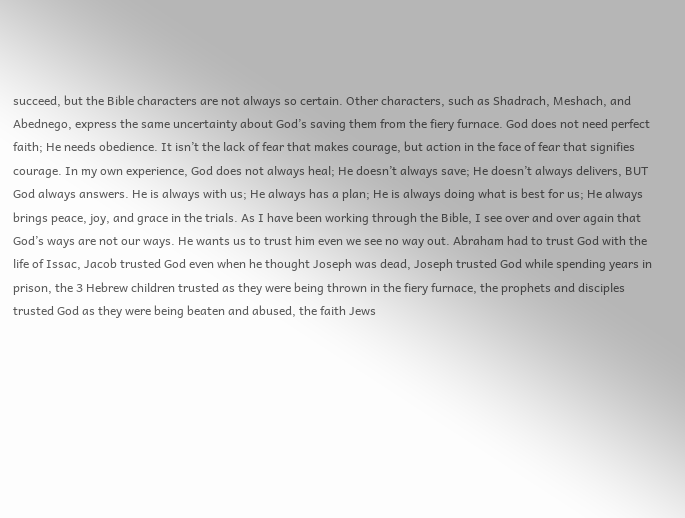succeed, but the Bible characters are not always so certain. Other characters, such as Shadrach, Meshach, and Abednego, express the same uncertainty about God’s saving them from the fiery furnace. God does not need perfect faith; He needs obedience. It isn’t the lack of fear that makes courage, but action in the face of fear that signifies courage. In my own experience, God does not always heal; He doesn’t always save; He doesn’t always delivers, BUT God always answers. He is always with us; He always has a plan; He is always doing what is best for us; He always brings peace, joy, and grace in the trials. As I have been working through the Bible, I see over and over again that God’s ways are not our ways. He wants us to trust him even we see no way out. Abraham had to trust God with the life of Issac, Jacob trusted God even when he thought Joseph was dead, Joseph trusted God while spending years in prison, the 3 Hebrew children trusted as they were being thrown in the fiery furnace, the prophets and disciples trusted God as they were being beaten and abused, the faith Jews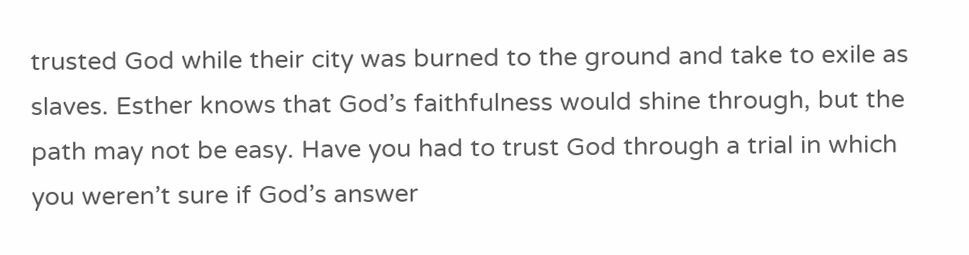trusted God while their city was burned to the ground and take to exile as slaves. Esther knows that God’s faithfulness would shine through, but the path may not be easy. Have you had to trust God through a trial in which you weren’t sure if God’s answer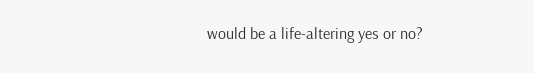would be a life-altering yes or no?